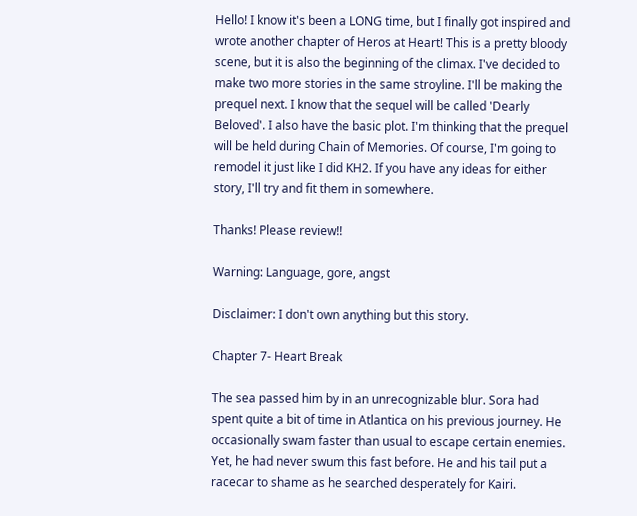Hello! I know it's been a LONG time, but I finally got inspired and wrote another chapter of Heros at Heart! This is a pretty bloody scene, but it is also the beginning of the climax. I've decided to make two more stories in the same stroyline. I'll be making the prequel next. I know that the sequel will be called 'Dearly Beloved'. I also have the basic plot. I'm thinking that the prequel will be held during Chain of Memories. Of course, I'm going to remodel it just like I did KH2. If you have any ideas for either story, I'll try and fit them in somewhere.

Thanks! Please review!!

Warning: Language, gore, angst

Disclaimer: I don't own anything but this story.

Chapter 7- Heart Break

The sea passed him by in an unrecognizable blur. Sora had spent quite a bit of time in Atlantica on his previous journey. He occasionally swam faster than usual to escape certain enemies. Yet, he had never swum this fast before. He and his tail put a racecar to shame as he searched desperately for Kairi.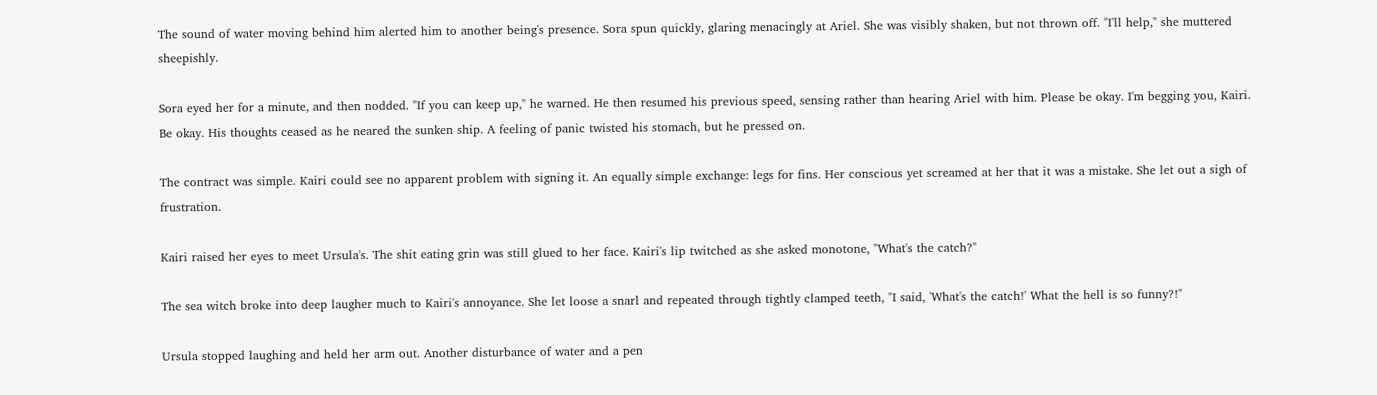The sound of water moving behind him alerted him to another being's presence. Sora spun quickly, glaring menacingly at Ariel. She was visibly shaken, but not thrown off. "I'll help," she muttered sheepishly.

Sora eyed her for a minute, and then nodded. "If you can keep up," he warned. He then resumed his previous speed, sensing rather than hearing Ariel with him. Please be okay. I'm begging you, Kairi. Be okay. His thoughts ceased as he neared the sunken ship. A feeling of panic twisted his stomach, but he pressed on.

The contract was simple. Kairi could see no apparent problem with signing it. An equally simple exchange: legs for fins. Her conscious yet screamed at her that it was a mistake. She let out a sigh of frustration.

Kairi raised her eyes to meet Ursula's. The shit eating grin was still glued to her face. Kairi's lip twitched as she asked monotone, "What's the catch?"

The sea witch broke into deep laugher much to Kairi's annoyance. She let loose a snarl and repeated through tightly clamped teeth, "I said, 'What's the catch!' What the hell is so funny?!"

Ursula stopped laughing and held her arm out. Another disturbance of water and a pen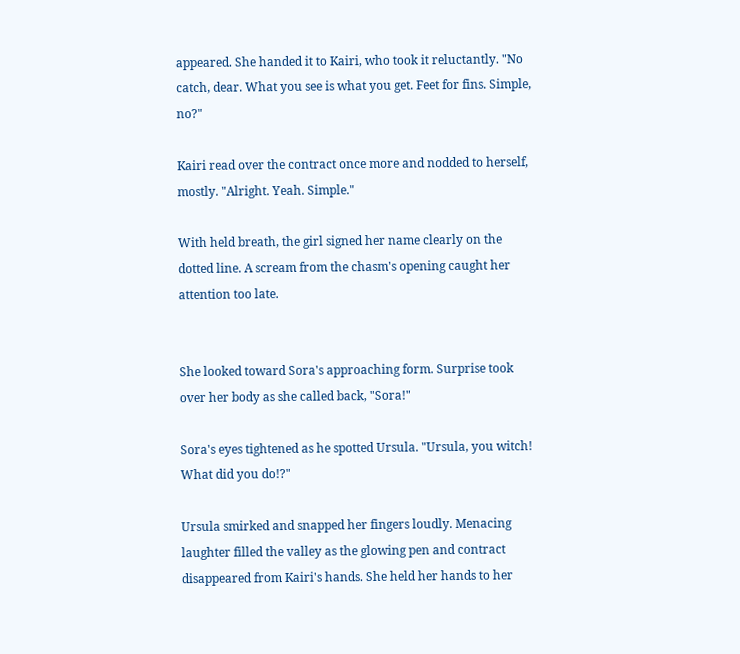appeared. She handed it to Kairi, who took it reluctantly. "No catch, dear. What you see is what you get. Feet for fins. Simple, no?"

Kairi read over the contract once more and nodded to herself, mostly. "Alright. Yeah. Simple."

With held breath, the girl signed her name clearly on the dotted line. A scream from the chasm's opening caught her attention too late.


She looked toward Sora's approaching form. Surprise took over her body as she called back, "Sora!"

Sora's eyes tightened as he spotted Ursula. "Ursula, you witch! What did you do!?"

Ursula smirked and snapped her fingers loudly. Menacing laughter filled the valley as the glowing pen and contract disappeared from Kairi's hands. She held her hands to her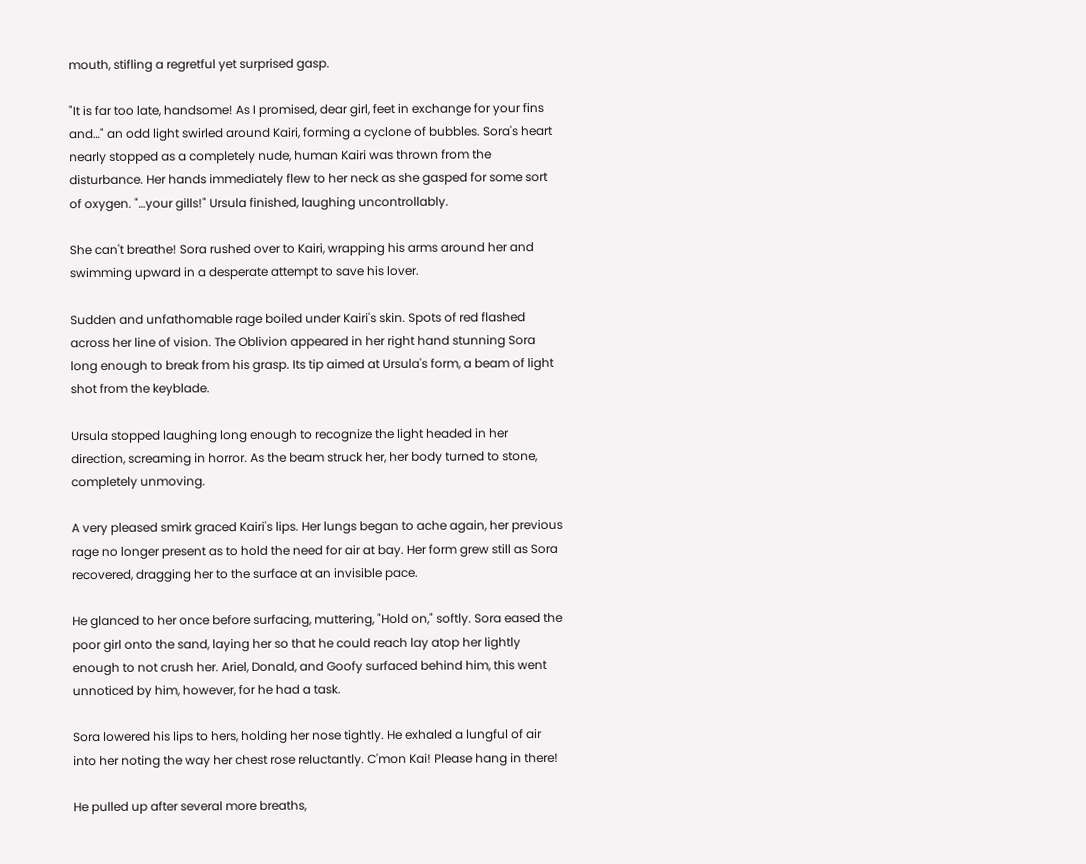mouth, stifling a regretful yet surprised gasp.

"It is far too late, handsome! As I promised, dear girl, feet in exchange for your fins and…" an odd light swirled around Kairi, forming a cyclone of bubbles. Sora's heart nearly stopped as a completely nude, human Kairi was thrown from the disturbance. Her hands immediately flew to her neck as she gasped for some sort of oxygen. "…your gills!" Ursula finished, laughing uncontrollably.

She can't breathe! Sora rushed over to Kairi, wrapping his arms around her and swimming upward in a desperate attempt to save his lover.

Sudden and unfathomable rage boiled under Kairi's skin. Spots of red flashed across her line of vision. The Oblivion appeared in her right hand stunning Sora long enough to break from his grasp. Its tip aimed at Ursula's form, a beam of light shot from the keyblade.

Ursula stopped laughing long enough to recognize the light headed in her direction, screaming in horror. As the beam struck her, her body turned to stone, completely unmoving.

A very pleased smirk graced Kairi's lips. Her lungs began to ache again, her previous rage no longer present as to hold the need for air at bay. Her form grew still as Sora recovered, dragging her to the surface at an invisible pace.

He glanced to her once before surfacing, muttering, "Hold on," softly. Sora eased the poor girl onto the sand, laying her so that he could reach lay atop her lightly enough to not crush her. Ariel, Donald, and Goofy surfaced behind him, this went unnoticed by him, however, for he had a task.

Sora lowered his lips to hers, holding her nose tightly. He exhaled a lungful of air into her noting the way her chest rose reluctantly. C'mon Kai! Please hang in there!

He pulled up after several more breaths,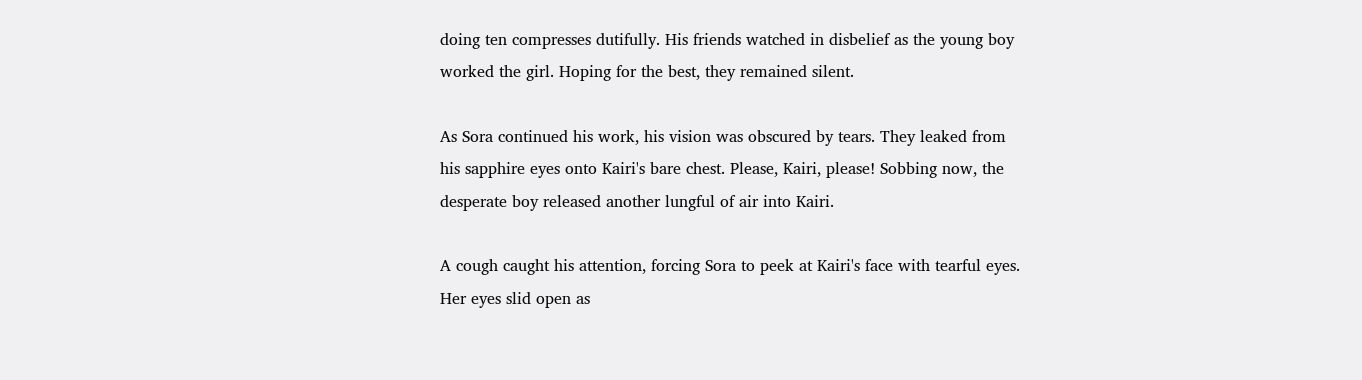doing ten compresses dutifully. His friends watched in disbelief as the young boy worked the girl. Hoping for the best, they remained silent.

As Sora continued his work, his vision was obscured by tears. They leaked from his sapphire eyes onto Kairi's bare chest. Please, Kairi, please! Sobbing now, the desperate boy released another lungful of air into Kairi.

A cough caught his attention, forcing Sora to peek at Kairi's face with tearful eyes. Her eyes slid open as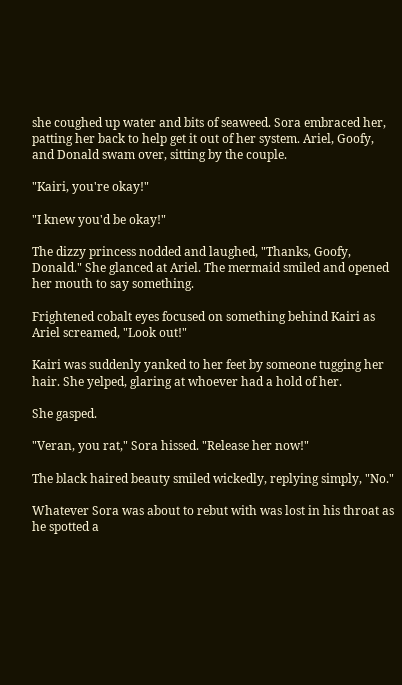she coughed up water and bits of seaweed. Sora embraced her, patting her back to help get it out of her system. Ariel, Goofy, and Donald swam over, sitting by the couple.

"Kairi, you're okay!"

"I knew you'd be okay!"

The dizzy princess nodded and laughed, "Thanks, Goofy, Donald." She glanced at Ariel. The mermaid smiled and opened her mouth to say something.

Frightened cobalt eyes focused on something behind Kairi as Ariel screamed, "Look out!"

Kairi was suddenly yanked to her feet by someone tugging her hair. She yelped, glaring at whoever had a hold of her.

She gasped.

"Veran, you rat," Sora hissed. "Release her now!"

The black haired beauty smiled wickedly, replying simply, "No."

Whatever Sora was about to rebut with was lost in his throat as he spotted a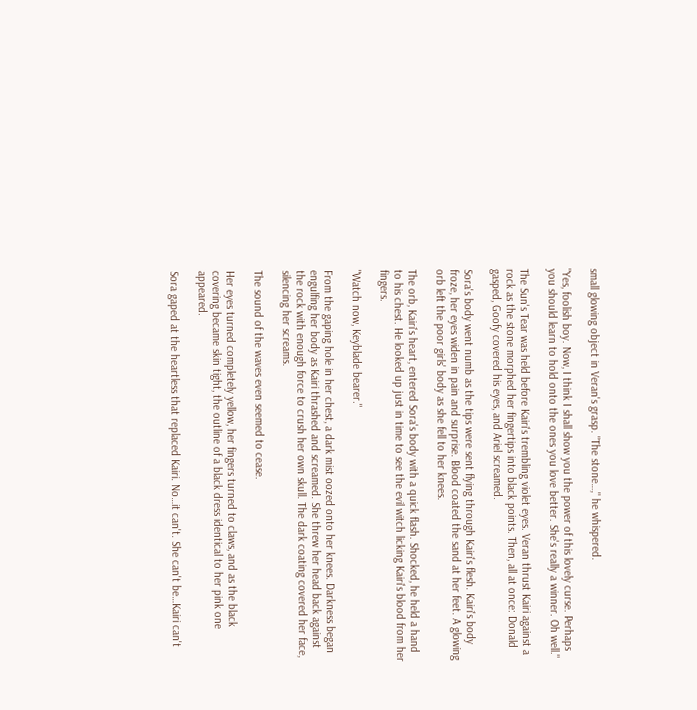small glowing object in Veran's grasp. "The stone…," he whispered.

"Yes, foolish boy. Now, I think I shall show you the power of this lovely curse. Perhaps you should learn to hold onto the ones you love better. She's really a winner. Oh well."

The Sun's Tear was held before Kairi's trembling violet eyes. Veran thrust Kairi against a rock as the stone morphed her fingertips into black points. Then, all at once: Donald gasped, Goofy covered his eyes, and Ariel screamed.

Sora's body went numb as the tips were sent flying through Kairi's flesh. Kairi's body froze, her eyes widen in pain and surprise. Blood coated the sand at her feet. A glowing orb left the poor girls' body as she fell to her knees.

The orb, Kairi's heart, entered Sora's body with a quick flash. Shocked, he held a hand to his chest. He looked up just in time to see the evil witch licking Kairi's blood from her fingers.

"Watch now, Keyblade bearer."

From the gaping hole in her chest, a dark mist oozed onto her knees. Darkness began engulfing her body as Kairi thrashed and screamed. She threw her head back against the rock with enough force to crush her own skull. The dark coating covered her face, silencing her screams.

The sound of the waves even seemed to cease.

Her eyes turned completely yellow, her fingers turned to claws, and as the black covering became skin tight, the outline of a black dress identical to her pink one appeared.

Sora gaped at the heartless that replaced Kairi. No…it can't. She can't be…Kairi can't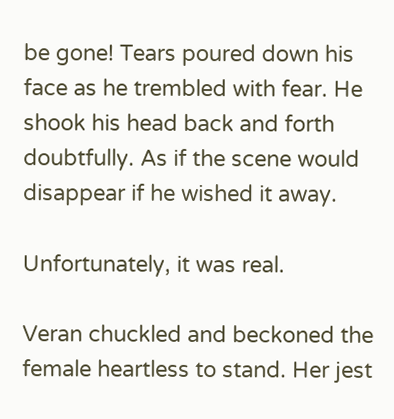be gone! Tears poured down his face as he trembled with fear. He shook his head back and forth doubtfully. As if the scene would disappear if he wished it away.

Unfortunately, it was real.

Veran chuckled and beckoned the female heartless to stand. Her jest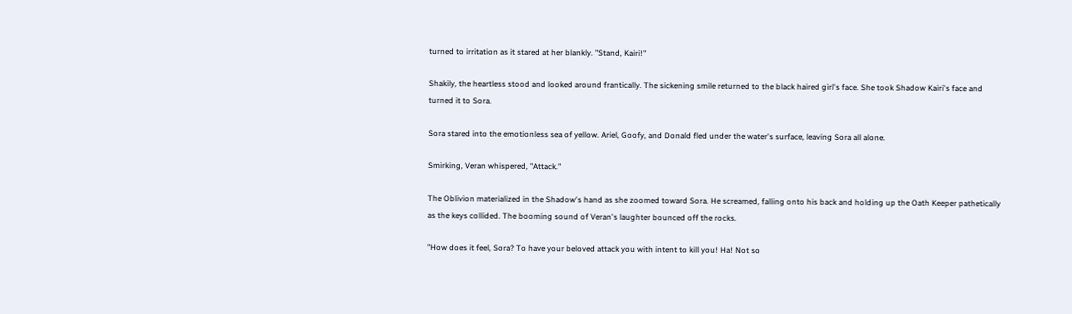turned to irritation as it stared at her blankly. "Stand, Kairi!"

Shakily, the heartless stood and looked around frantically. The sickening smile returned to the black haired girl's face. She took Shadow Kairi's face and turned it to Sora.

Sora stared into the emotionless sea of yellow. Ariel, Goofy, and Donald fled under the water's surface, leaving Sora all alone.

Smirking, Veran whispered, "Attack."

The Oblivion materialized in the Shadow's hand as she zoomed toward Sora. He screamed, falling onto his back and holding up the Oath Keeper pathetically as the keys collided. The booming sound of Veran's laughter bounced off the rocks.

"How does it feel, Sora? To have your beloved attack you with intent to kill you! Ha! Not so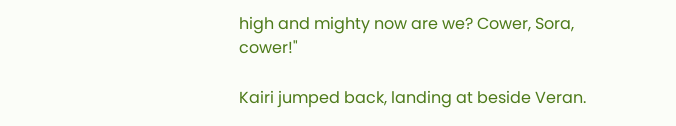high and mighty now are we? Cower, Sora, cower!"

Kairi jumped back, landing at beside Veran.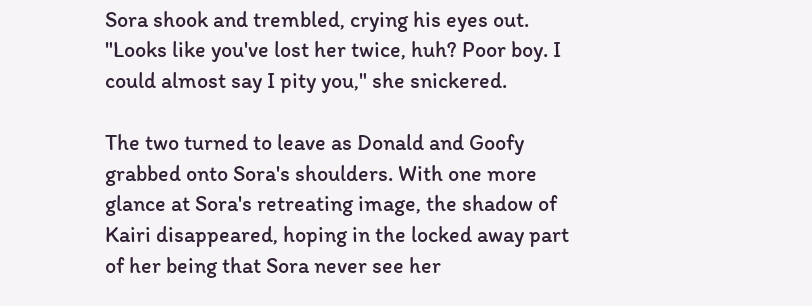Sora shook and trembled, crying his eyes out. "Looks like you've lost her twice, huh? Poor boy. I could almost say I pity you," she snickered.

The two turned to leave as Donald and Goofy grabbed onto Sora's shoulders. With one more glance at Sora's retreating image, the shadow of Kairi disappeared, hoping in the locked away part of her being that Sora never see her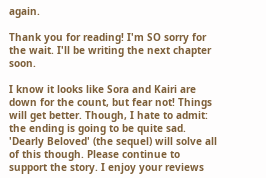again.

Thank you for reading! I'm SO sorry for the wait. I'll be writing the next chapter soon.

I know it looks like Sora and Kairi are down for the count, but fear not! Things will get better. Though, I hate to admit: the ending is going to be quite sad. 'Dearly Beloved' (the sequel) will solve all of this though. Please continue to support the story. I enjoy your reviews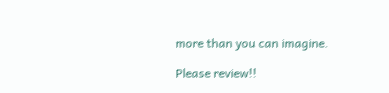more than you can imagine.

Please review!!